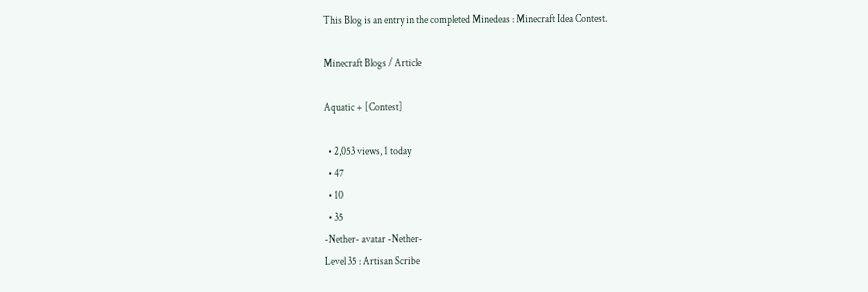This Blog is an entry in the completed Minedeas : Minecraft Idea Contest.

Minecraft Blogs / Article

Aquatic + [Contest]

  • 2,053 views, 1 today
  • 47
  • 10
  • 35
-Nether- avatar -Nether-
Level 35 : Artisan Scribe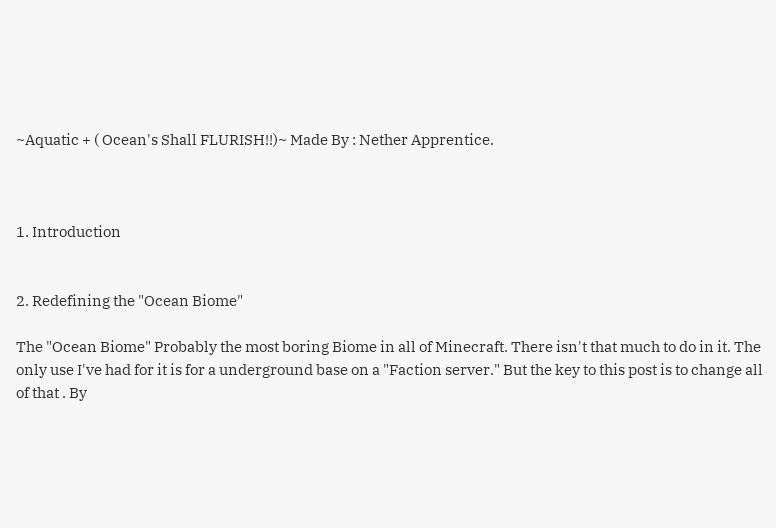~Aquatic + ( Ocean's Shall FLURISH!!)~ Made By : Nether Apprentice.



1. Introduction


2. Redefining the "Ocean Biome"

The "Ocean Biome" Probably the most boring Biome in all of Minecraft. There isn't that much to do in it. The only use I've had for it is for a underground base on a "Faction server." But the key to this post is to change all of that . By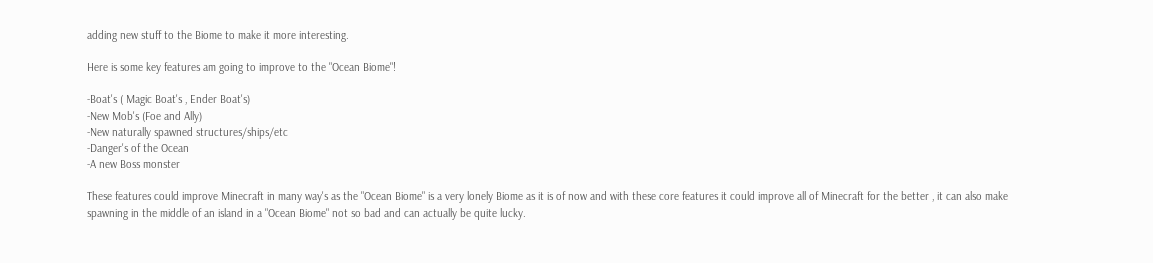adding new stuff to the Biome to make it more interesting.

Here is some key features am going to improve to the "Ocean Biome"!

-Boat's ( Magic Boat's , Ender Boat's)
-New Mob's (Foe and Ally)
-New naturally spawned structures/ships/etc
-Danger's of the Ocean
-A new Boss monster

These features could improve Minecraft in many way's as the "Ocean Biome" is a very lonely Biome as it is of now and with these core features it could improve all of Minecraft for the better , it can also make spawning in the middle of an island in a "Ocean Biome" not so bad and can actually be quite lucky.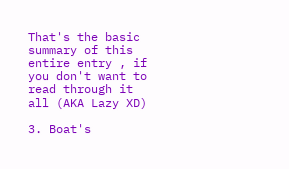That's the basic summary of this entire entry , if you don't want to read through it all (AKA Lazy XD)

3. Boat's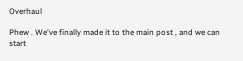Overhaul

Phew . We've finally made it to the main post , and we can start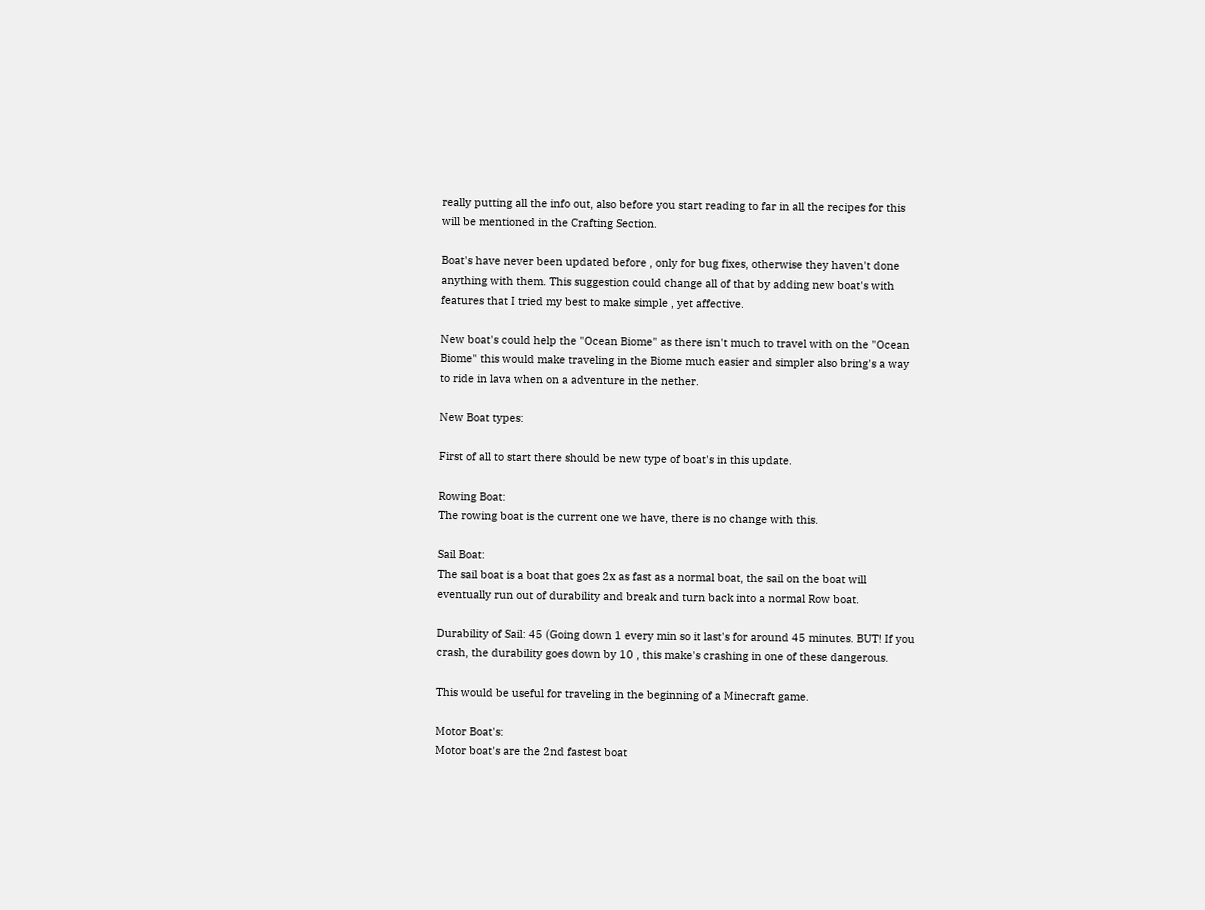really putting all the info out, also before you start reading to far in all the recipes for this will be mentioned in the Crafting Section.

Boat's have never been updated before , only for bug fixes, otherwise they haven't done anything with them. This suggestion could change all of that by adding new boat's with features that I tried my best to make simple , yet affective.

New boat's could help the "Ocean Biome" as there isn't much to travel with on the "Ocean Biome" this would make traveling in the Biome much easier and simpler also bring's a way to ride in lava when on a adventure in the nether.

New Boat types:

First of all to start there should be new type of boat's in this update.

Rowing Boat:
The rowing boat is the current one we have, there is no change with this.

Sail Boat:
The sail boat is a boat that goes 2x as fast as a normal boat, the sail on the boat will eventually run out of durability and break and turn back into a normal Row boat.

Durability of Sail: 45 (Going down 1 every min so it last's for around 45 minutes. BUT! If you crash, the durability goes down by 10 , this make's crashing in one of these dangerous.

This would be useful for traveling in the beginning of a Minecraft game.

Motor Boat's:
Motor boat's are the 2nd fastest boat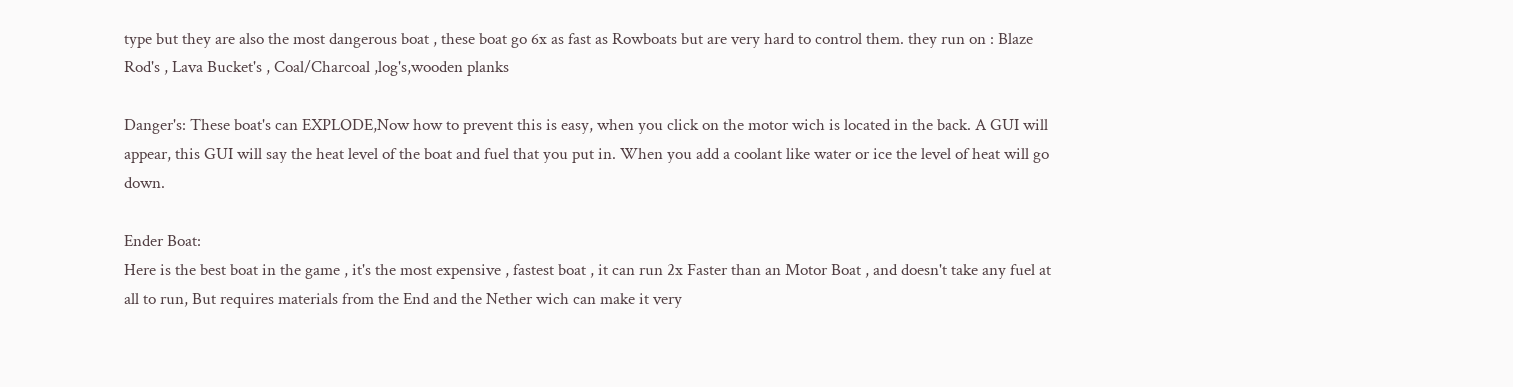type but they are also the most dangerous boat , these boat go 6x as fast as Rowboats but are very hard to control them. they run on : Blaze Rod's , Lava Bucket's , Coal/Charcoal ,log's,wooden planks

Danger's: These boat's can EXPLODE,Now how to prevent this is easy, when you click on the motor wich is located in the back. A GUI will appear, this GUI will say the heat level of the boat and fuel that you put in. When you add a coolant like water or ice the level of heat will go down.

Ender Boat:
Here is the best boat in the game , it's the most expensive , fastest boat , it can run 2x Faster than an Motor Boat , and doesn't take any fuel at all to run, But requires materials from the End and the Nether wich can make it very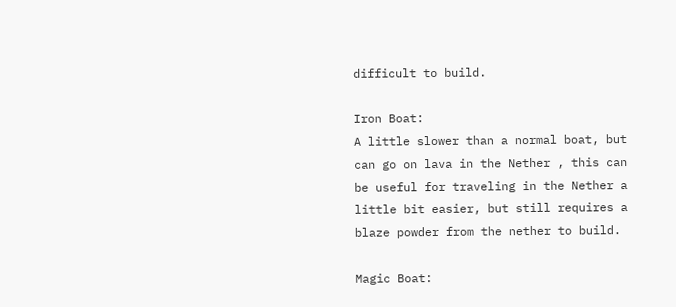difficult to build.

Iron Boat:
A little slower than a normal boat, but can go on lava in the Nether , this can be useful for traveling in the Nether a little bit easier, but still requires a blaze powder from the nether to build.

Magic Boat: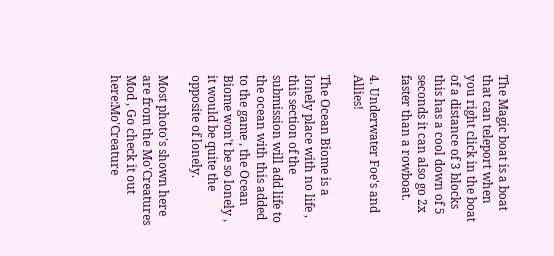The Magic boat is a boat that can teleport when you right click in the boat of a distance of 3 blocks this has a cool down of 5 seconds it can also go 2x faster than a rowboat.

4. Underwater Foe's and Allies!

The Ocean Biome is a lonely place with no life , this section of the submission will add life to the ocean with this added to the game , the Ocean Biome won't be so lonely , it would be quite the opposite of lonely.

Most photo's shown here are from the Mo'Creatures Mod , Go check it out here:Mo'Creature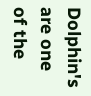Dolphin's are one of the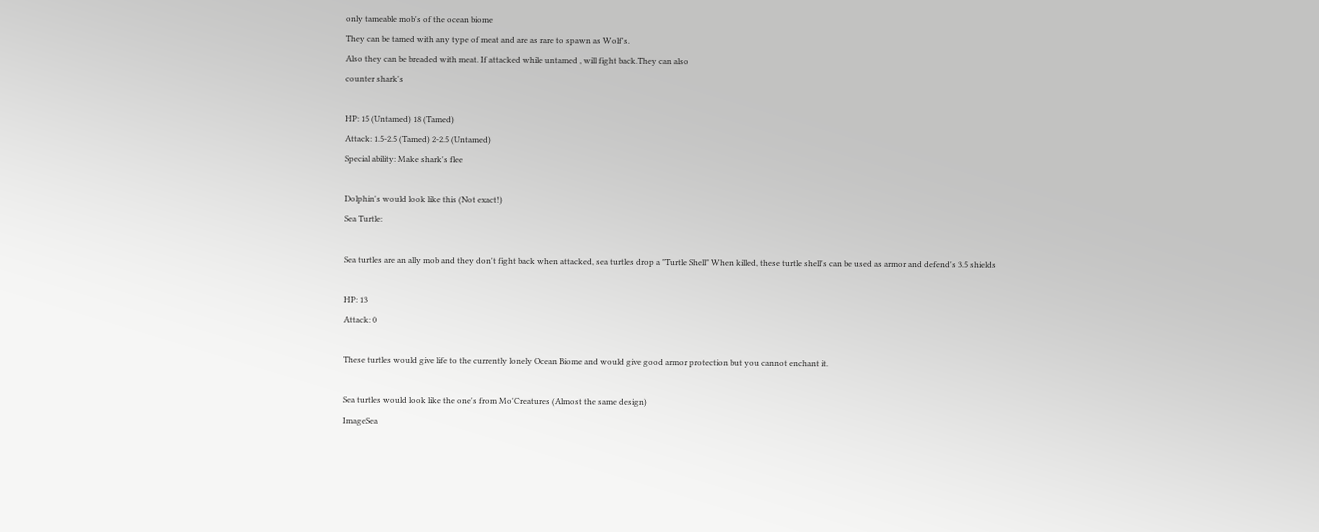only tameable mob's of the ocean biome
They can be tamed with any type of meat and are as rare to spawn as Wolf's.
Also they can be breaded with meat. If attacked while untamed , will fight back.They can also
counter shark's

HP: 15 (Untamed) 18 (Tamed)
Attack: 1.5-2.5 (Tamed) 2-2.5 (Untamed)
Special ability: Make shark's flee

Dolphin's would look like this (Not exact!)
Sea Turtle:

Sea turtles are an ally mob and they don't fight back when attacked, sea turtles drop a "Turtle Shell" When killed, these turtle shell's can be used as armor and defend's 3.5 shields

HP: 13
Attack: 0

These turtles would give life to the currently lonely Ocean Biome and would give good armor protection but you cannot enchant it.

Sea turtles would look like the one's from Mo'Creatures (Almost the same design)
ImageSea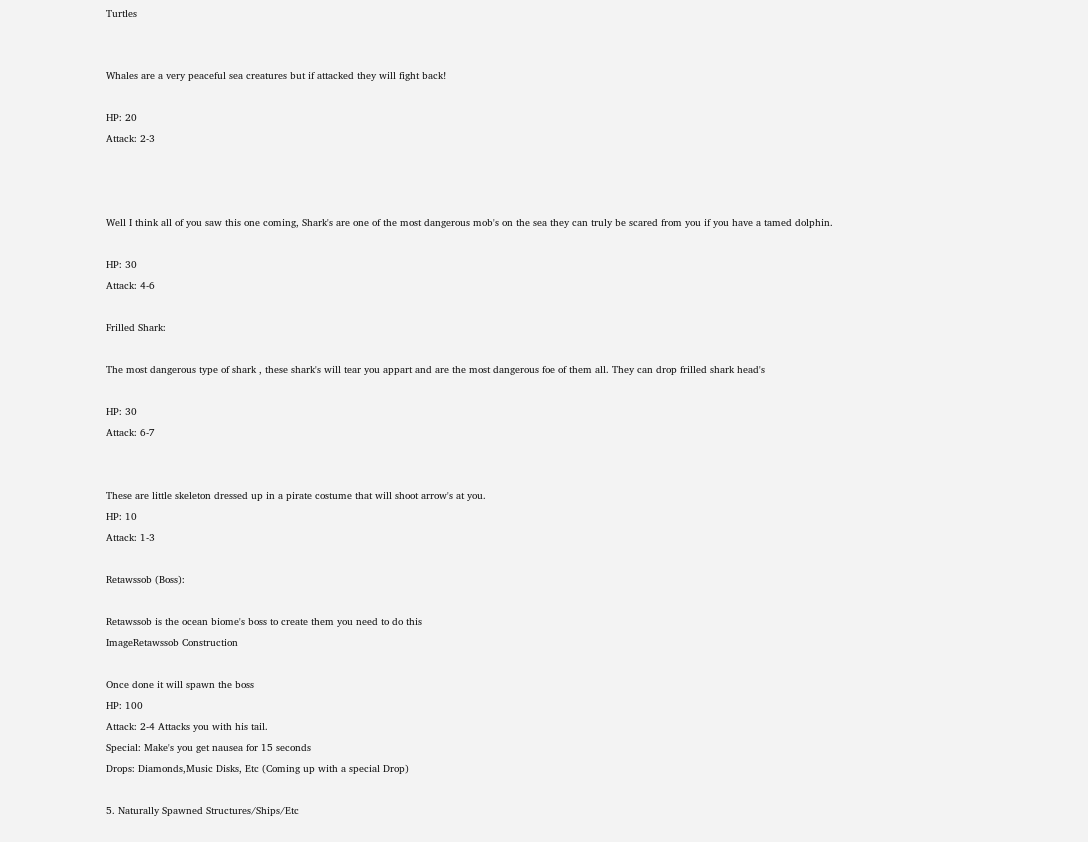Turtles


Whales are a very peaceful sea creatures but if attacked they will fight back!

HP: 20
Attack: 2-3



Well I think all of you saw this one coming, Shark's are one of the most dangerous mob's on the sea they can truly be scared from you if you have a tamed dolphin.

HP: 30
Attack: 4-6

Frilled Shark:

The most dangerous type of shark , these shark's will tear you appart and are the most dangerous foe of them all. They can drop frilled shark head's

HP: 30
Attack: 6-7


These are little skeleton dressed up in a pirate costume that will shoot arrow's at you.
HP: 10
Attack: 1-3

Retawssob (Boss):

Retawssob is the ocean biome's boss to create them you need to do this
ImageRetawssob Construction

Once done it will spawn the boss
HP: 100
Attack: 2-4 Attacks you with his tail.
Special: Make's you get nausea for 15 seconds
Drops: Diamonds,Music Disks, Etc (Coming up with a special Drop)

5. Naturally Spawned Structures/Ships/Etc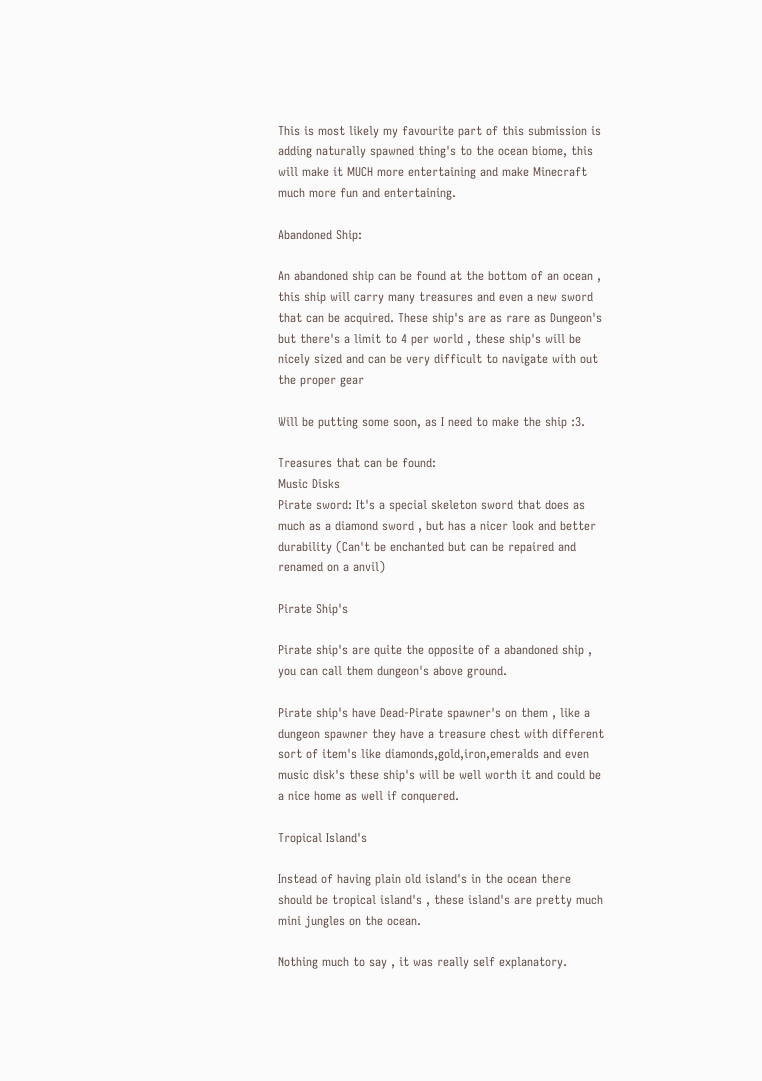This is most likely my favourite part of this submission is adding naturally spawned thing's to the ocean biome, this will make it MUCH more entertaining and make Minecraft much more fun and entertaining.

Abandoned Ship:

An abandoned ship can be found at the bottom of an ocean , this ship will carry many treasures and even a new sword that can be acquired. These ship's are as rare as Dungeon's but there's a limit to 4 per world , these ship's will be nicely sized and can be very difficult to navigate with out the proper gear

Will be putting some soon, as I need to make the ship :3.

Treasures that can be found:
Music Disks
Pirate sword: It's a special skeleton sword that does as much as a diamond sword , but has a nicer look and better durability (Can't be enchanted but can be repaired and renamed on a anvil)

Pirate Ship's

Pirate ship's are quite the opposite of a abandoned ship , you can call them dungeon's above ground.

Pirate ship's have Dead-Pirate spawner's on them , like a dungeon spawner they have a treasure chest with different sort of item's like diamonds,gold,iron,emeralds and even music disk's these ship's will be well worth it and could be a nice home as well if conquered.

Tropical Island's

Instead of having plain old island's in the ocean there should be tropical island's , these island's are pretty much mini jungles on the ocean.

Nothing much to say , it was really self explanatory.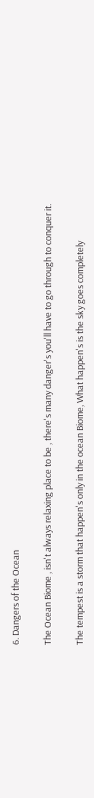6. Dangers of the Ocean

The Ocean Biome , isn't always relaxing place to be , there's many danger's you'll have to go through to conquer it.

The tempest is a storm that happen's only in the ocean Biome, What happen's is the sky goes completely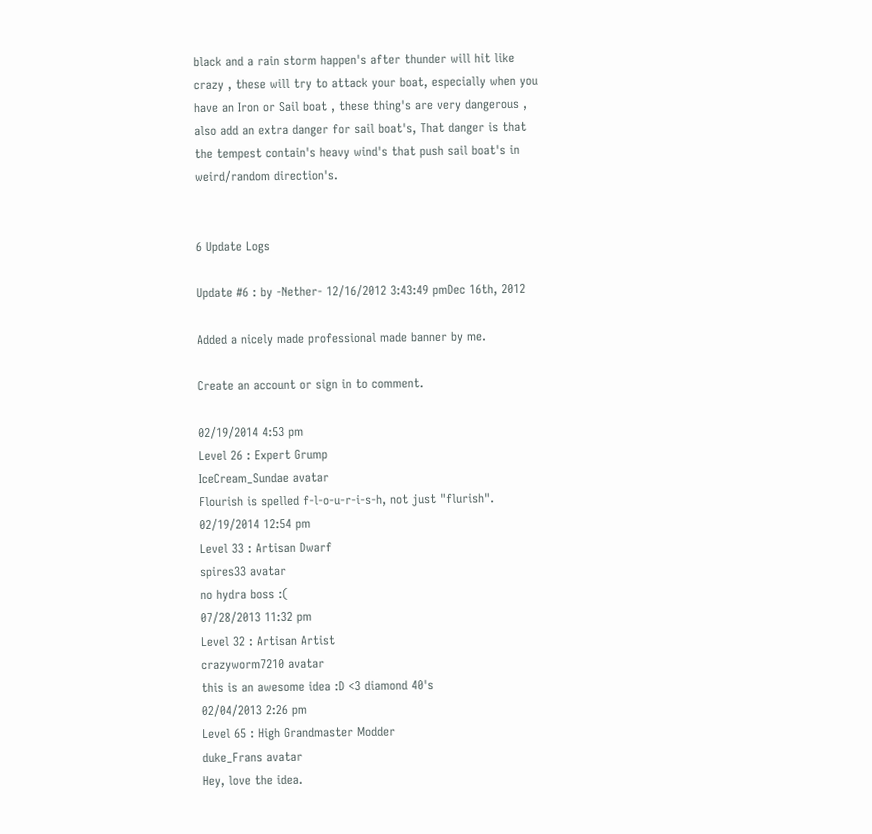black and a rain storm happen's after thunder will hit like crazy , these will try to attack your boat, especially when you have an Iron or Sail boat , these thing's are very dangerous , also add an extra danger for sail boat's, That danger is that the tempest contain's heavy wind's that push sail boat's in weird/random direction's.


6 Update Logs

Update #6 : by -Nether- 12/16/2012 3:43:49 pmDec 16th, 2012

Added a nicely made professional made banner by me.

Create an account or sign in to comment.

02/19/2014 4:53 pm
Level 26 : Expert Grump
IceCream_Sundae avatar
Flourish is spelled f-l-o-u-r-i-s-h, not just "flurish".
02/19/2014 12:54 pm
Level 33 : Artisan Dwarf
spires33 avatar
no hydra boss :(
07/28/2013 11:32 pm
Level 32 : Artisan Artist
crazyworm7210 avatar
this is an awesome idea :D <3 diamond 40's
02/04/2013 2:26 pm
Level 65 : High Grandmaster Modder
duke_Frans avatar
Hey, love the idea.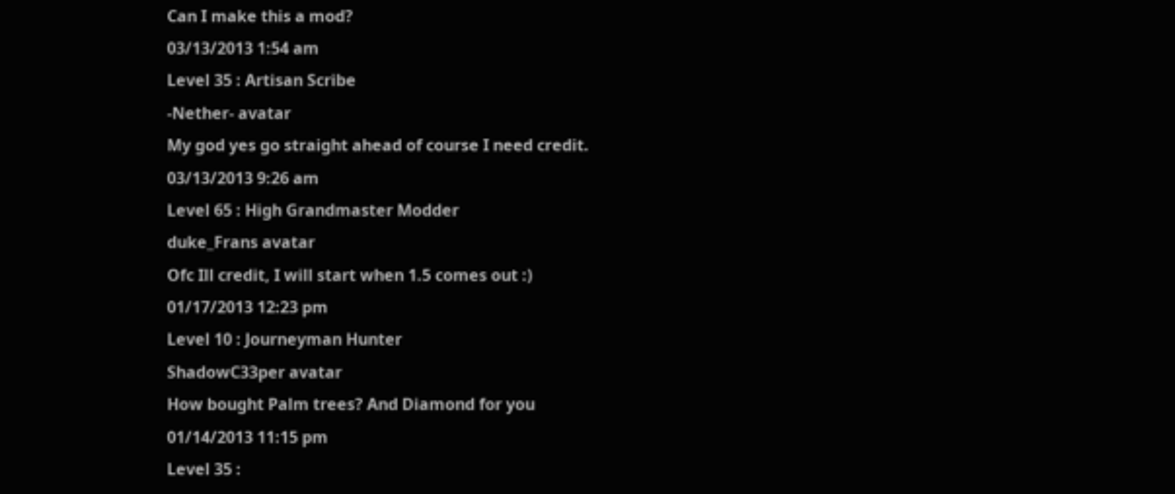Can I make this a mod?
03/13/2013 1:54 am
Level 35 : Artisan Scribe
-Nether- avatar
My god yes go straight ahead of course I need credit.
03/13/2013 9:26 am
Level 65 : High Grandmaster Modder
duke_Frans avatar
Ofc Ill credit, I will start when 1.5 comes out :)
01/17/2013 12:23 pm
Level 10 : Journeyman Hunter
ShadowC33per avatar
How bought Palm trees? And Diamond for you
01/14/2013 11:15 pm
Level 35 :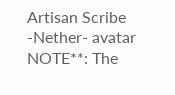Artisan Scribe
-Nether- avatar
NOTE**: The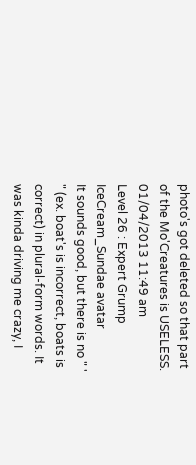photo's got deleted so that part of the Mo'Creatures is USELESS.
01/04/2013 11:49 am
Level 26 : Expert Grump
IceCream_Sundae avatar
It sounds good, but there is no " ' " (ex. boat's is incorrect, boats is correct) in plural-form words. It was kinda driving me crazy, I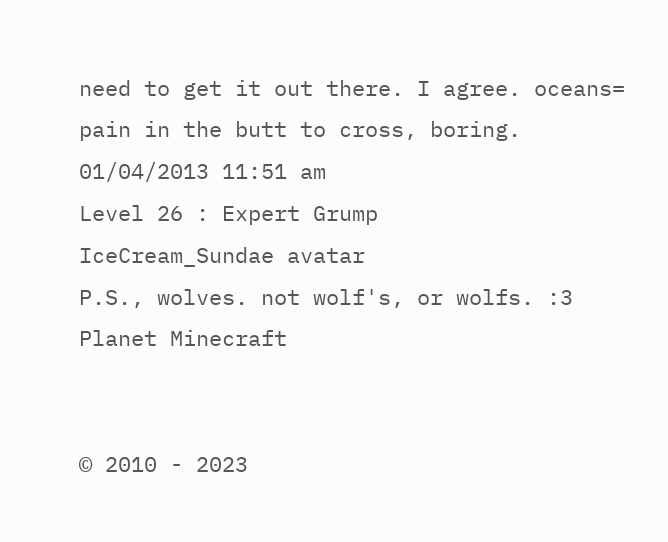need to get it out there. I agree. oceans= pain in the butt to cross, boring.
01/04/2013 11:51 am
Level 26 : Expert Grump
IceCream_Sundae avatar
P.S., wolves. not wolf's, or wolfs. :3
Planet Minecraft


© 2010 - 2023